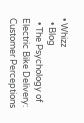• Whizz
  • Blog
  • The Psychology of Electric Bike Delivery: Customer Perceptions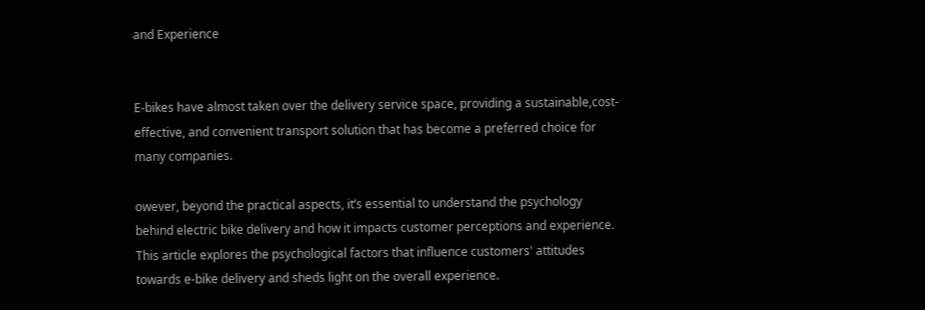and Experience


E-bikes have almost taken over the delivery service space, providing a sustainable,cost-effective, and convenient transport solution that has become a preferred choice for many companies.

owever, beyond the practical aspects, it’s essential to understand the psychology behind electric bike delivery and how it impacts customer perceptions and experience. This article explores the psychological factors that influence customers' attitudes towards e-bike delivery and sheds light on the overall experience.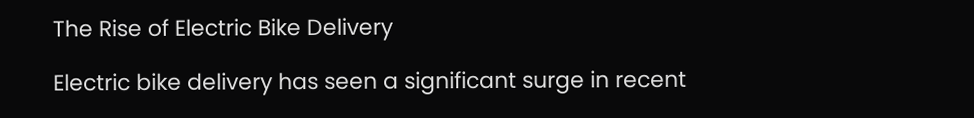The Rise of Electric Bike Delivery

Electric bike delivery has seen a significant surge in recent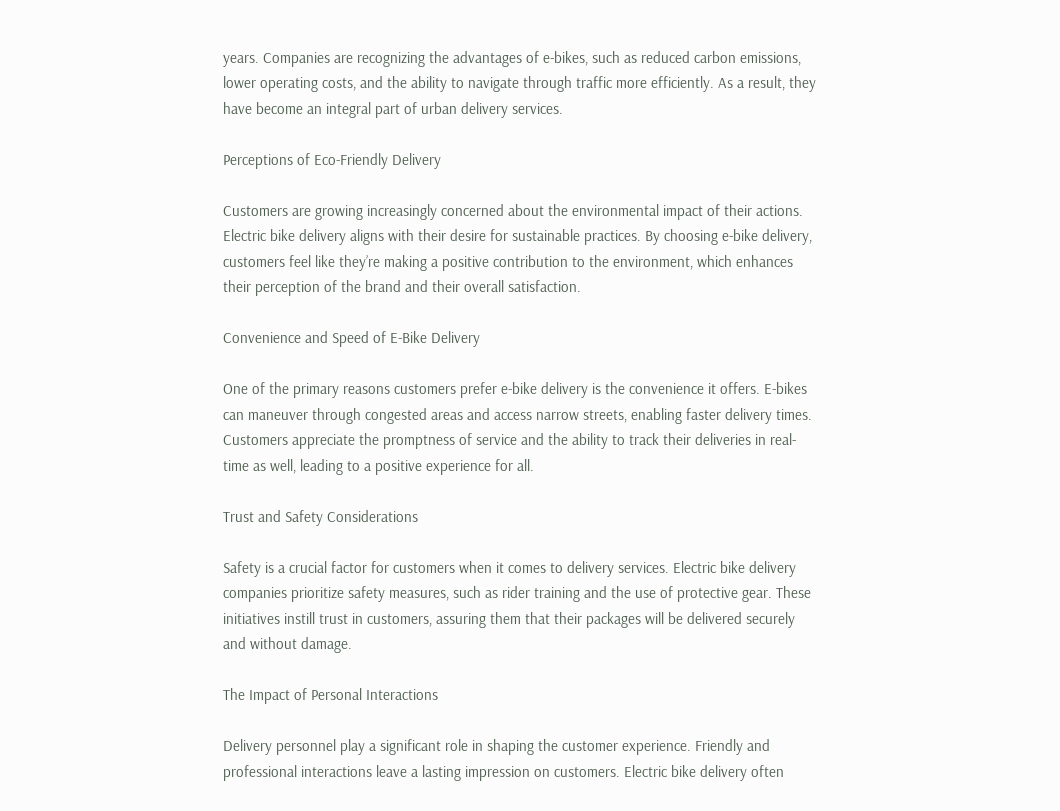years. Companies are recognizing the advantages of e-bikes, such as reduced carbon emissions, lower operating costs, and the ability to navigate through traffic more efficiently. As a result, they have become an integral part of urban delivery services.

Perceptions of Eco-Friendly Delivery

Customers are growing increasingly concerned about the environmental impact of their actions. Electric bike delivery aligns with their desire for sustainable practices. By choosing e-bike delivery, customers feel like they’re making a positive contribution to the environment, which enhances their perception of the brand and their overall satisfaction.

Convenience and Speed of E-Bike Delivery

One of the primary reasons customers prefer e-bike delivery is the convenience it offers. E-bikes can maneuver through congested areas and access narrow streets, enabling faster delivery times. Customers appreciate the promptness of service and the ability to track their deliveries in real-time as well, leading to a positive experience for all.

Trust and Safety Considerations

Safety is a crucial factor for customers when it comes to delivery services. Electric bike delivery companies prioritize safety measures, such as rider training and the use of protective gear. These initiatives instill trust in customers, assuring them that their packages will be delivered securely and without damage.

The Impact of Personal Interactions

Delivery personnel play a significant role in shaping the customer experience. Friendly and professional interactions leave a lasting impression on customers. Electric bike delivery often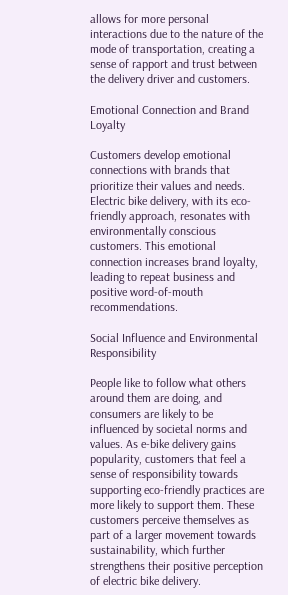allows for more personal interactions due to the nature of the mode of transportation, creating a sense of rapport and trust between the delivery driver and customers.

Emotional Connection and Brand Loyalty

Customers develop emotional connections with brands that prioritize their values and needs. Electric bike delivery, with its eco-friendly approach, resonates with environmentally conscious customers. This emotional connection increases brand loyalty, leading to repeat business and positive word-of-mouth recommendations.

Social Influence and Environmental Responsibility

People like to follow what others around them are doing, and consumers are likely to be influenced by societal norms and values. As e-bike delivery gains popularity, customers that feel a sense of responsibility towards supporting eco-friendly practices are more likely to support them. These customers perceive themselves as part of a larger movement towards sustainability, which further strengthens their positive perception of electric bike delivery.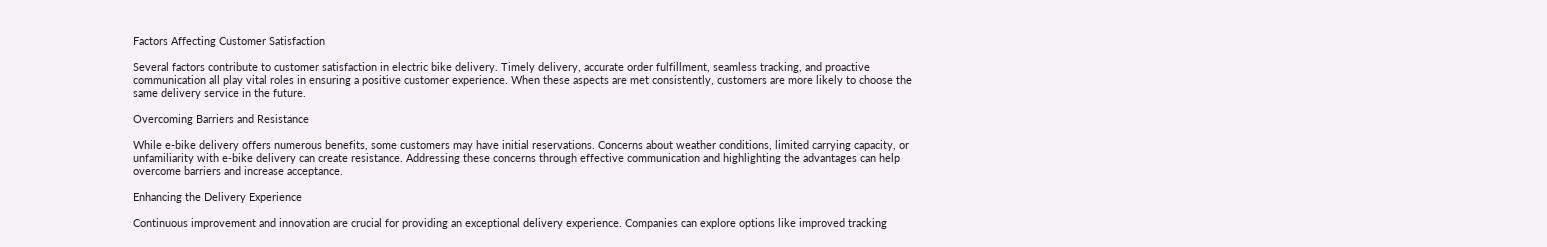Factors Affecting Customer Satisfaction

Several factors contribute to customer satisfaction in electric bike delivery. Timely delivery, accurate order fulfillment, seamless tracking, and proactive communication all play vital roles in ensuring a positive customer experience. When these aspects are met consistently, customers are more likely to choose the same delivery service in the future.

Overcoming Barriers and Resistance

While e-bike delivery offers numerous benefits, some customers may have initial reservations. Concerns about weather conditions, limited carrying capacity, or unfamiliarity with e-bike delivery can create resistance. Addressing these concerns through effective communication and highlighting the advantages can help overcome barriers and increase acceptance.

Enhancing the Delivery Experience

Continuous improvement and innovation are crucial for providing an exceptional delivery experience. Companies can explore options like improved tracking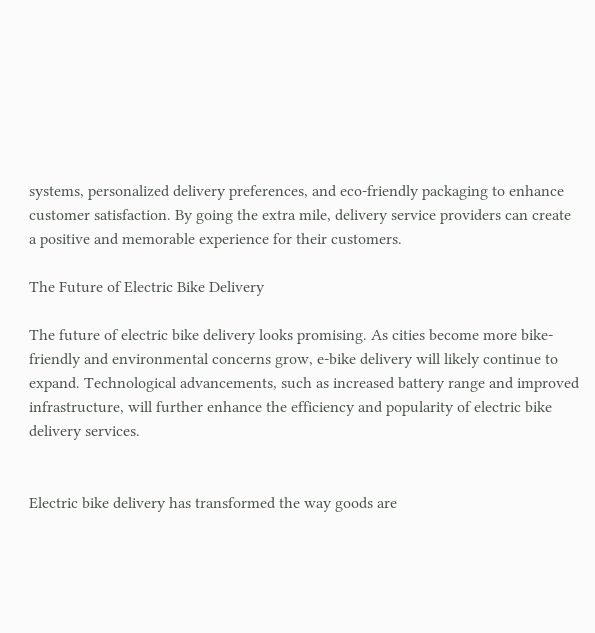systems, personalized delivery preferences, and eco-friendly packaging to enhance customer satisfaction. By going the extra mile, delivery service providers can create a positive and memorable experience for their customers.

The Future of Electric Bike Delivery

The future of electric bike delivery looks promising. As cities become more bike-friendly and environmental concerns grow, e-bike delivery will likely continue to expand. Technological advancements, such as increased battery range and improved infrastructure, will further enhance the efficiency and popularity of electric bike delivery services.


Electric bike delivery has transformed the way goods are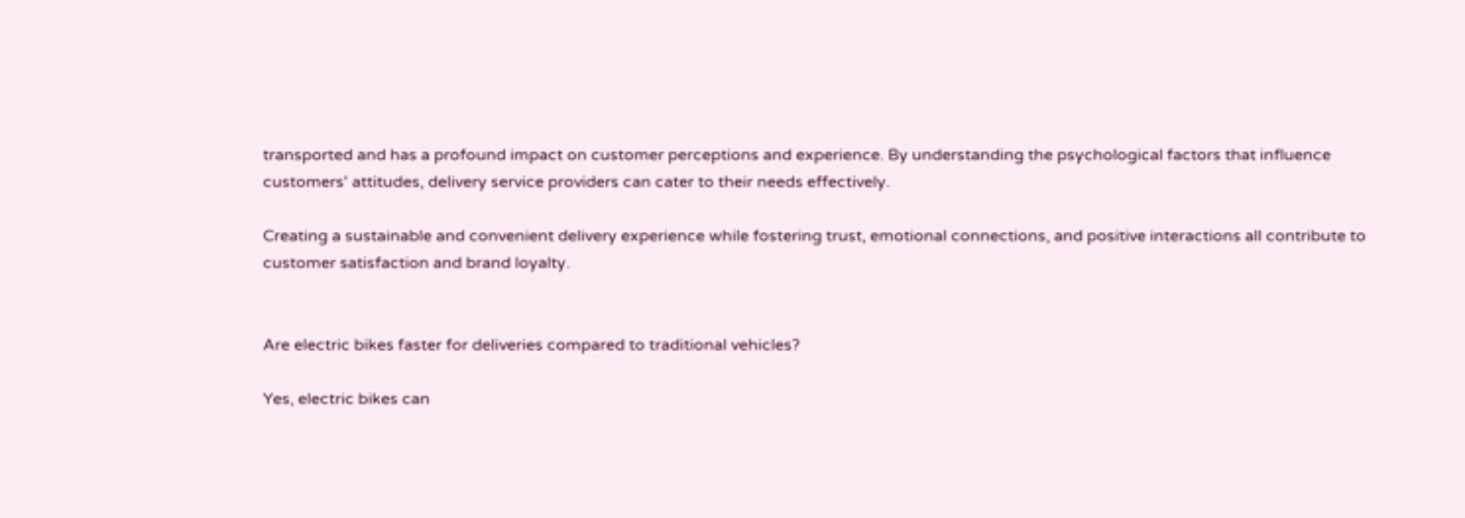transported and has a profound impact on customer perceptions and experience. By understanding the psychological factors that influence customers' attitudes, delivery service providers can cater to their needs effectively.

Creating a sustainable and convenient delivery experience while fostering trust, emotional connections, and positive interactions all contribute to customer satisfaction and brand loyalty.


Are electric bikes faster for deliveries compared to traditional vehicles?

Yes, electric bikes can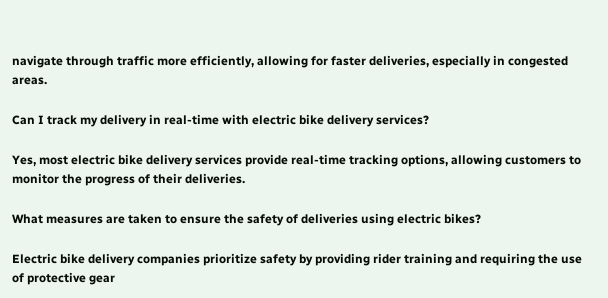navigate through traffic more efficiently, allowing for faster deliveries, especially in congested areas.

Can I track my delivery in real-time with electric bike delivery services?

Yes, most electric bike delivery services provide real-time tracking options, allowing customers to monitor the progress of their deliveries.

What measures are taken to ensure the safety of deliveries using electric bikes?

Electric bike delivery companies prioritize safety by providing rider training and requiring the use of protective gear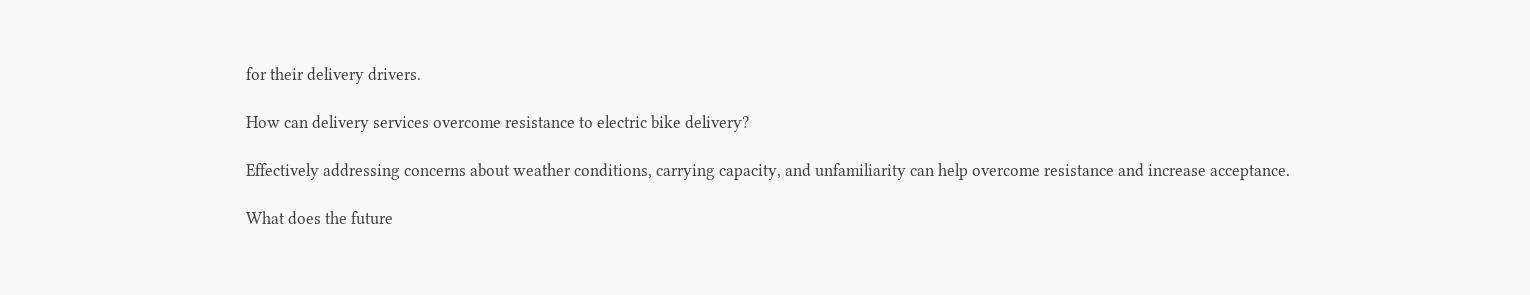for their delivery drivers.

How can delivery services overcome resistance to electric bike delivery?

Effectively addressing concerns about weather conditions, carrying capacity, and unfamiliarity can help overcome resistance and increase acceptance.

What does the future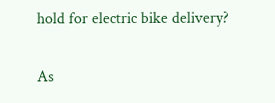hold for electric bike delivery?

As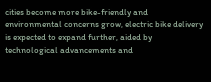cities become more bike-friendly and environmental concerns grow, electric bike delivery is expected to expand further, aided by technological advancements and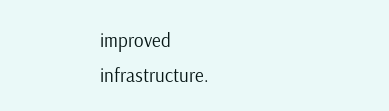improved infrastructure.